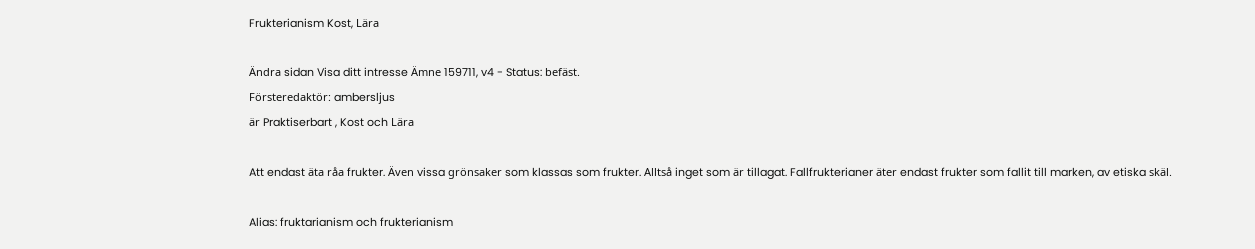Frukterianism Kost, Lära

Ändra sidan Visa ditt intresse Ämne 159711, v4 - Status: befäst.
Försteredaktör: ambersljus
är Praktiserbart , Kost och Lära

Att endast äta råa frukter. Även vissa grönsaker som klassas som frukter. Alltså inget som är tillagat. Fallfrukterianer äter endast frukter som fallit till marken, av etiska skäl.

Alias: fruktarianism och frukterianism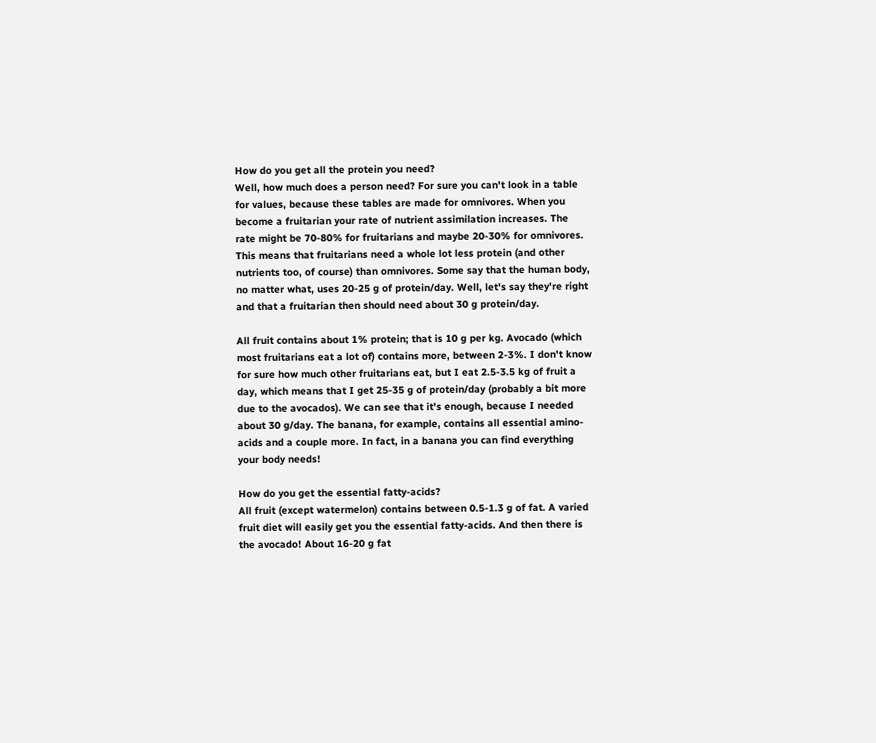How do you get all the protein you need?
Well, how much does a person need? For sure you can't look in a table for values, because these tables are made for omnivores. When you become a fruitarian your rate of nutrient assimilation increases. The rate might be 70-80% for fruitarians and maybe 20-30% for omnivores. This means that fruitarians need a whole lot less protein (and other nutrients too, of course) than omnivores. Some say that the human body, no matter what, uses 20-25 g of protein/day. Well, let's say they're right and that a fruitarian then should need about 30 g protein/day.

All fruit contains about 1% protein; that is 10 g per kg. Avocado (which most fruitarians eat a lot of) contains more, between 2-3%. I don't know for sure how much other fruitarians eat, but I eat 2.5-3.5 kg of fruit a day, which means that I get 25-35 g of protein/day (probably a bit more due to the avocados). We can see that it's enough, because I needed about 30 g/day. The banana, for example, contains all essential amino-acids and a couple more. In fact, in a banana you can find everything your body needs!

How do you get the essential fatty-acids?
All fruit (except watermelon) contains between 0.5-1.3 g of fat. A varied fruit diet will easily get you the essential fatty-acids. And then there is the avocado! About 16-20 g fat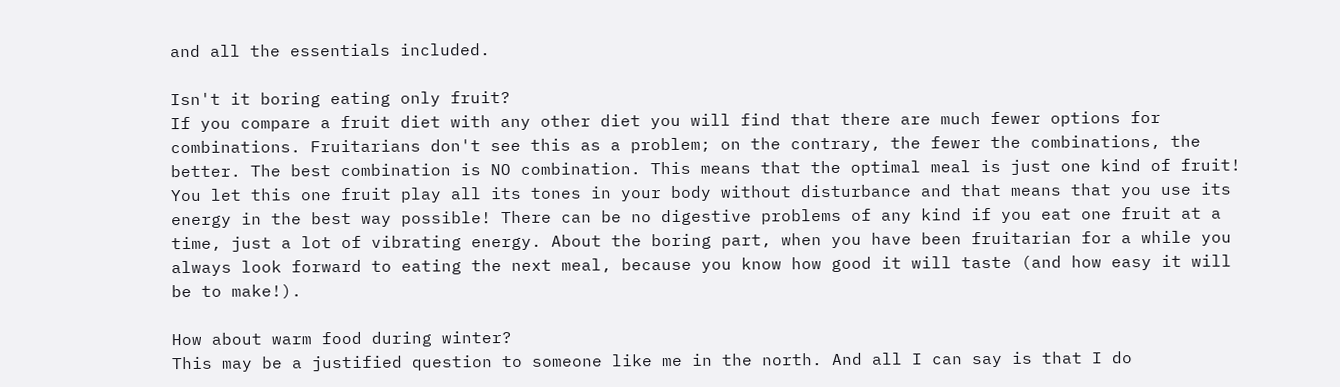and all the essentials included.

Isn't it boring eating only fruit?
If you compare a fruit diet with any other diet you will find that there are much fewer options for combinations. Fruitarians don't see this as a problem; on the contrary, the fewer the combinations, the better. The best combination is NO combination. This means that the optimal meal is just one kind of fruit! You let this one fruit play all its tones in your body without disturbance and that means that you use its energy in the best way possible! There can be no digestive problems of any kind if you eat one fruit at a time, just a lot of vibrating energy. About the boring part, when you have been fruitarian for a while you always look forward to eating the next meal, because you know how good it will taste (and how easy it will be to make!).

How about warm food during winter?
This may be a justified question to someone like me in the north. And all I can say is that I do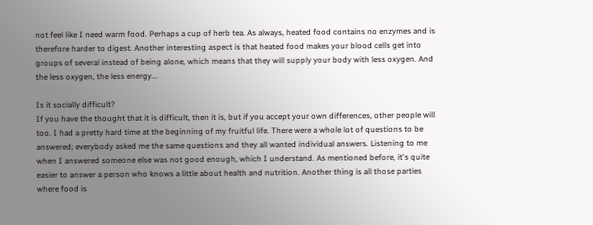not feel like I need warm food. Perhaps a cup of herb tea. As always, heated food contains no enzymes and is therefore harder to digest. Another interesting aspect is that heated food makes your blood cells get into groups of several instead of being alone, which means that they will supply your body with less oxygen. And the less oxygen, the less energy...

Is it socially difficult?
If you have the thought that it is difficult, then it is, but if you accept your own differences, other people will too. I had a pretty hard time at the beginning of my fruitful life. There were a whole lot of questions to be answered; everybody asked me the same questions and they all wanted individual answers. Listening to me when I answered someone else was not good enough, which I understand. As mentioned before, it's quite easier to answer a person who knows a little about health and nutrition. Another thing is all those parties where food is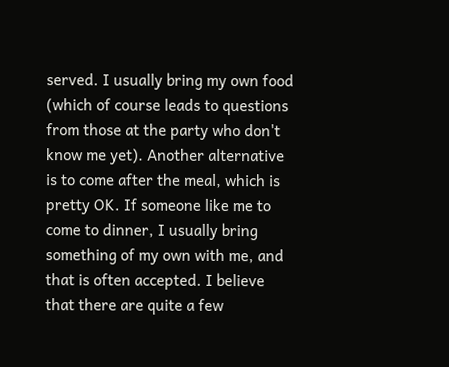served. I usually bring my own food (which of course leads to questions from those at the party who don't know me yet). Another alternative is to come after the meal, which is pretty OK. If someone like me to come to dinner, I usually bring something of my own with me, and that is often accepted. I believe that there are quite a few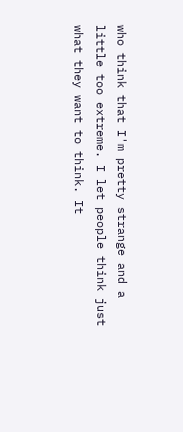who think that I'm pretty strange and a little too extreme. I let people think just what they want to think. It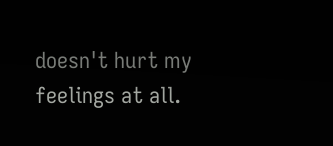doesn't hurt my feelings at all.